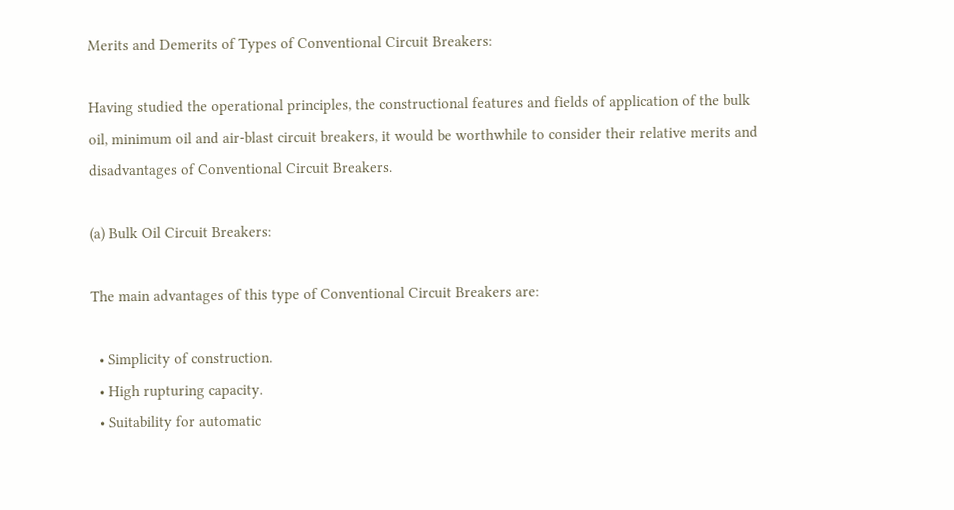Merits and Demerits of Types of Conventional Circuit Breakers:

Having studied the operational principles, the constructional features and fields of application of the bulk oil, minimum oil and air-blast circuit breakers, it would be worthwhile to consider their relative merits and disadvantages of Conventional Circuit Breakers.

(a) Bulk Oil Circuit Breakers:

The main advantages of this type of Conventional Circuit Breakers are:

  • Simplicity of construction.
  • High rupturing capacity.
  • Suitability for automatic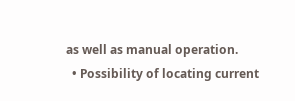as well as manual operation.
  • Possibility of locating current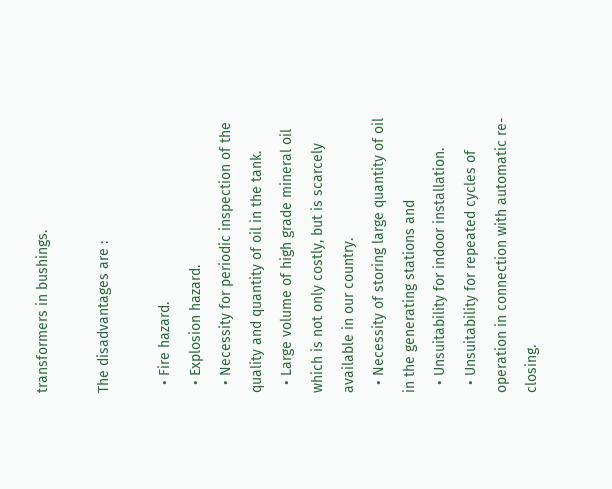transformers in bushings.

The disadvantages are :

  • Fire hazard.
  • Explosion hazard.
  • Necessity for periodic inspection of the quality and quantity of oil in the tank.
  • Large volume of high grade mineral oil which is not only costly, but is scarcely available in our country.
  • Necessity of storing large quantity of oil in the generating stations and
  • Unsuitability for indoor installation.
  • Unsuitability for repeated cycles of operation in connection with automatic re-closing.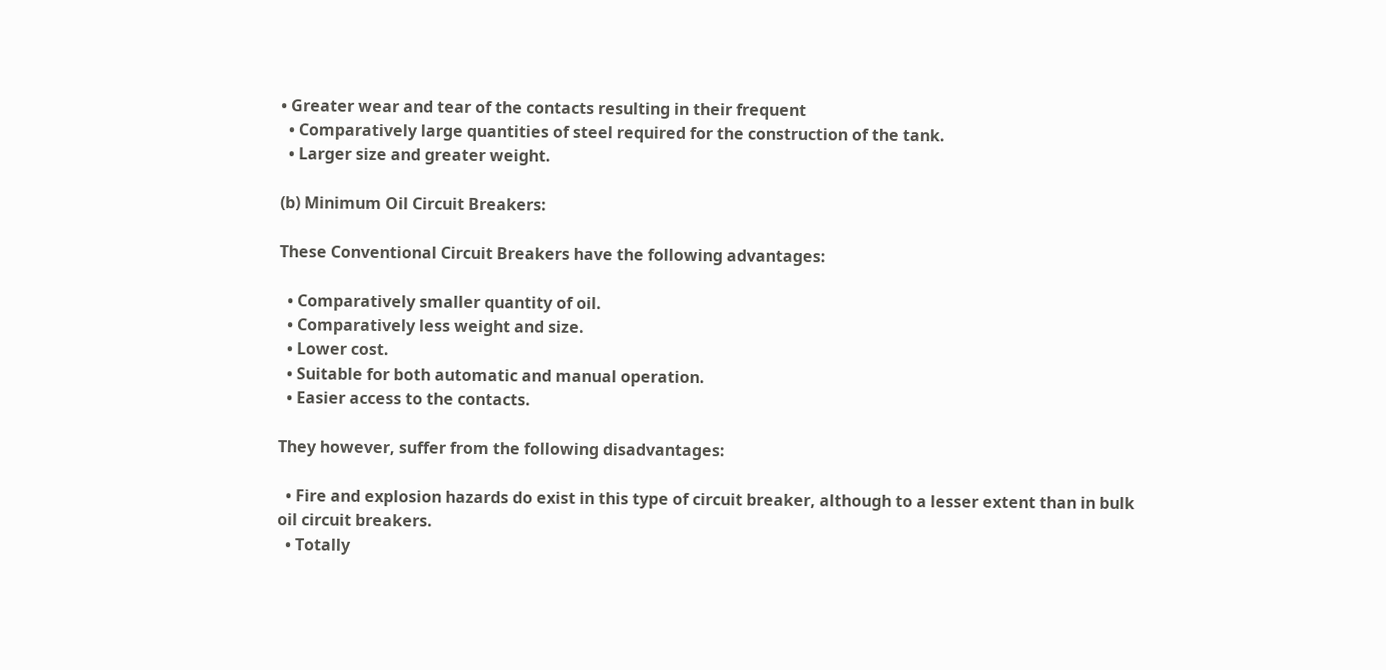• Greater wear and tear of the contacts resulting in their frequent
  • Comparatively large quantities of steel required for the construction of the tank.
  • Larger size and greater weight.

(b) Minimum Oil Circuit Breakers:

These Conventional Circuit Breakers have the following advantages:

  • Comparatively smaller quantity of oil.
  • Comparatively less weight and size.
  • Lower cost.
  • Suitable for both automatic and manual operation.
  • Easier access to the contacts.

They however, suffer from the following disadvantages:

  • Fire and explosion hazards do exist in this type of circuit breaker, although to a lesser extent than in bulk oil circuit breakers.
  • Totally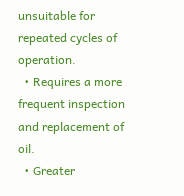unsuitable for repeated cycles of operation.
  • Requires a more frequent inspection and replacement of oil.
  • Greater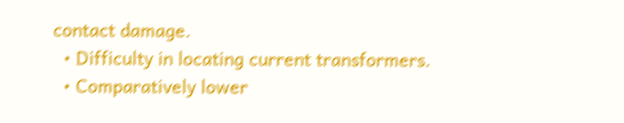contact damage.
  • Difficulty in locating current transformers.
  • Comparatively lower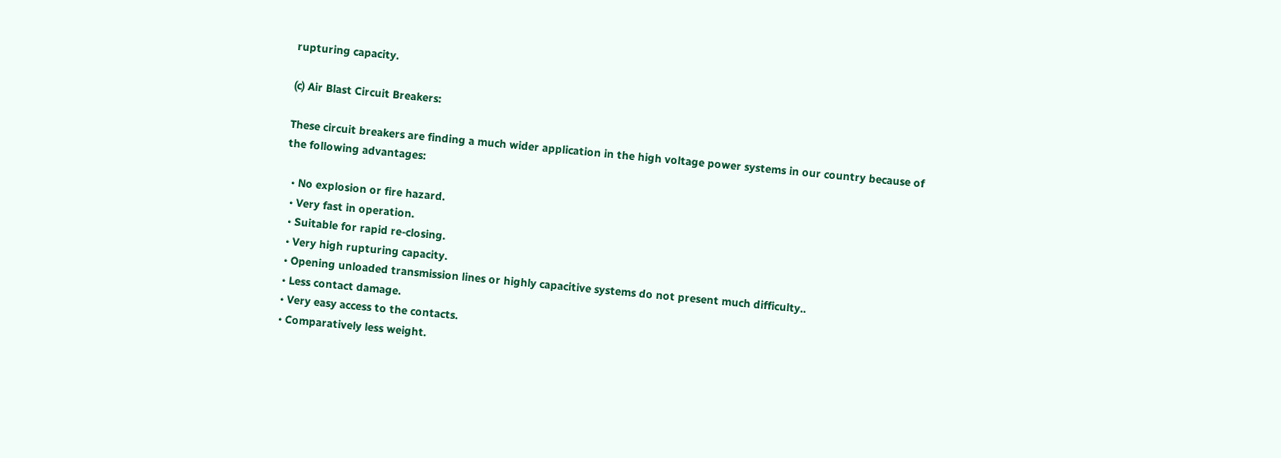rupturing capacity.

(c) Air Blast Circuit Breakers:

These circuit breakers are finding a much wider application in the high voltage power systems in our country because of the following advantages:

  • No explosion or fire hazard.
  • Very fast in operation.
  • Suitable for rapid re-closing.
  • Very high rupturing capacity.
  • Opening unloaded transmission lines or highly capacitive systems do not present much difficulty..
  • Less contact damage.
  • Very easy access to the contacts.
  • Comparatively less weight.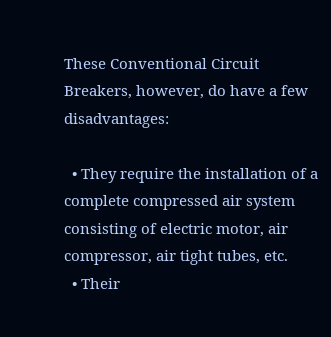These Conventional Circuit Breakers, however, do have a few disadvantages:

  • They require the installation of a complete compressed air system consisting of electric motor, air compressor, air tight tubes, etc.
  • Their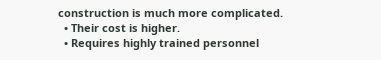construction is much more complicated.
  • Their cost is higher.
  • Requires highly trained personnel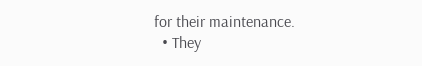for their maintenance.
  • They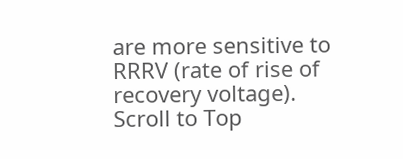are more sensitive to RRRV (rate of rise of recovery voltage).
Scroll to Top